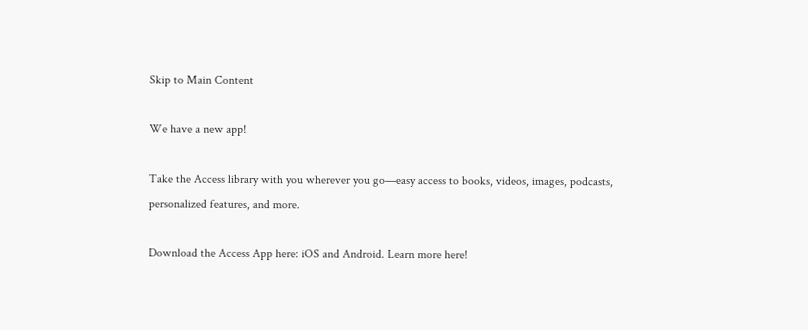Skip to Main Content

We have a new app!

Take the Access library with you wherever you go—easy access to books, videos, images, podcasts, personalized features, and more.

Download the Access App here: iOS and Android. Learn more here!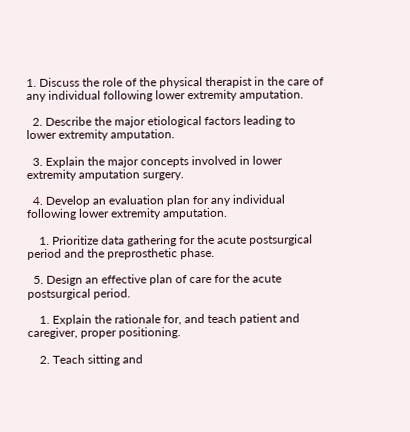1. Discuss the role of the physical therapist in the care of any individual following lower extremity amputation.

  2. Describe the major etiological factors leading to lower extremity amputation.

  3. Explain the major concepts involved in lower extremity amputation surgery.

  4. Develop an evaluation plan for any individual following lower extremity amputation.

    1. Prioritize data gathering for the acute postsurgical period and the preprosthetic phase.

  5. Design an effective plan of care for the acute postsurgical period.

    1. Explain the rationale for, and teach patient and caregiver, proper positioning.

    2. Teach sitting and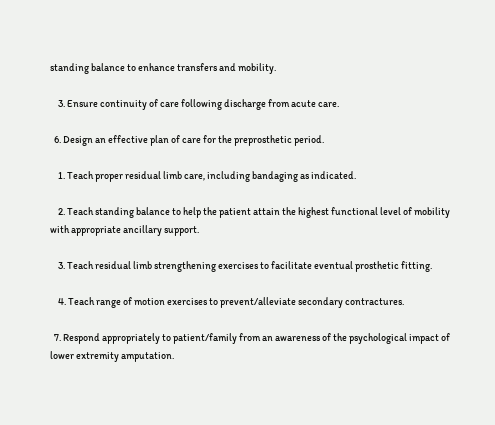standing balance to enhance transfers and mobility.

    3. Ensure continuity of care following discharge from acute care.

  6. Design an effective plan of care for the preprosthetic period.

    1. Teach proper residual limb care, including bandaging as indicated.

    2. Teach standing balance to help the patient attain the highest functional level of mobility with appropriate ancillary support.

    3. Teach residual limb strengthening exercises to facilitate eventual prosthetic fitting.

    4. Teach range of motion exercises to prevent/alleviate secondary contractures.

  7. Respond appropriately to patient/family from an awareness of the psychological impact of lower extremity amputation.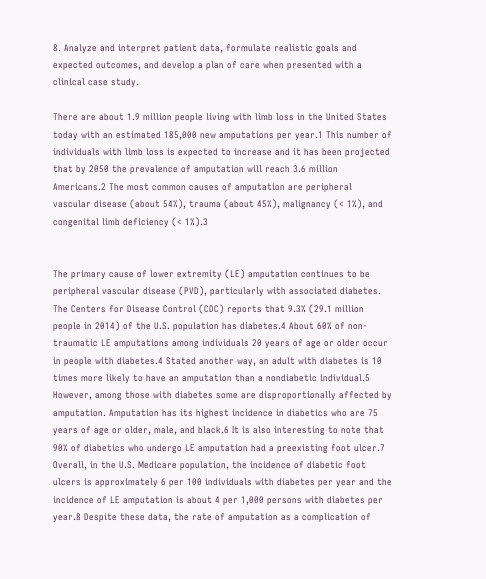8. Analyze and interpret patient data, formulate realistic goals and expected outcomes, and develop a plan of care when presented with a clinical case study.

There are about 1.9 million people living with limb loss in the United States today with an estimated 185,000 new amputations per year.1 This number of individuals with limb loss is expected to increase and it has been projected that by 2050 the prevalence of amputation will reach 3.6 million Americans.2 The most common causes of amputation are peripheral vascular disease (about 54%), trauma (about 45%), malignancy (< 1%), and congenital limb deficiency (< 1%).3


The primary cause of lower extremity (LE) amputation continues to be peripheral vascular disease (PVD), particularly with associated diabetes. The Centers for Disease Control (CDC) reports that 9.3% (29.1 million people in 2014) of the U.S. population has diabetes.4 About 60% of non-traumatic LE amputations among individuals 20 years of age or older occur in people with diabetes.4 Stated another way, an adult with diabetes is 10 times more likely to have an amputation than a nondiabetic individual.5 However, among those with diabetes some are disproportionally affected by amputation. Amputation has its highest incidence in diabetics who are 75 years of age or older, male, and black.6 It is also interesting to note that 90% of diabetics who undergo LE amputation had a preexisting foot ulcer.7 Overall, in the U.S. Medicare population, the incidence of diabetic foot ulcers is approximately 6 per 100 individuals with diabetes per year and the incidence of LE amputation is about 4 per 1,000 persons with diabetes per year.8 Despite these data, the rate of amputation as a complication of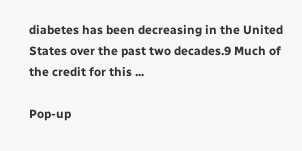diabetes has been decreasing in the United States over the past two decades.9 Much of the credit for this ...

Pop-up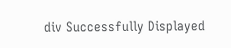div Successfully Displayed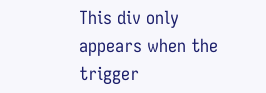This div only appears when the trigger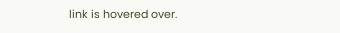link is hovered over.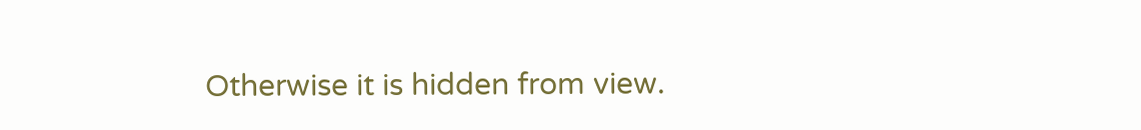Otherwise it is hidden from view.